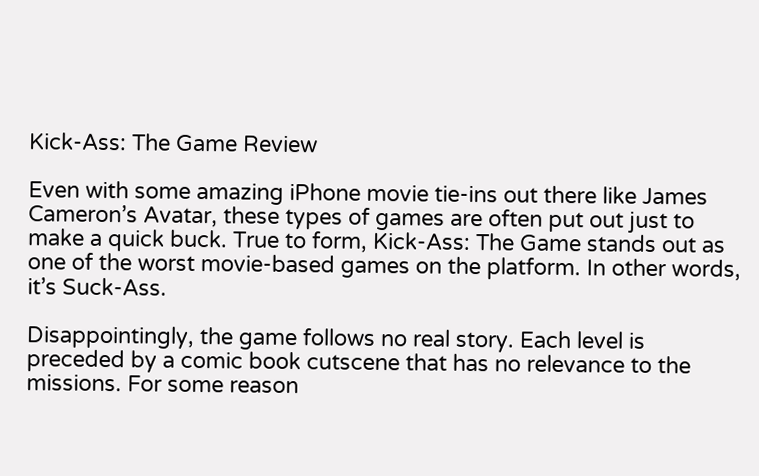Kick-Ass: The Game Review

Even with some amazing iPhone movie tie-ins out there like James Cameron’s Avatar, these types of games are often put out just to make a quick buck. True to form, Kick-Ass: The Game stands out as one of the worst movie-based games on the platform. In other words, it’s Suck-Ass.

Disappointingly, the game follows no real story. Each level is preceded by a comic book cutscene that has no relevance to the missions. For some reason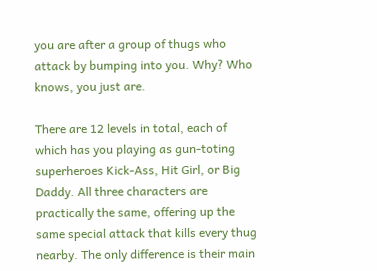you are after a group of thugs who attack by bumping into you. Why? Who knows, you just are.

There are 12 levels in total, each of which has you playing as gun-toting superheroes Kick-Ass, Hit Girl, or Big Daddy. All three characters are practically the same, offering up the same special attack that kills every thug nearby. The only difference is their main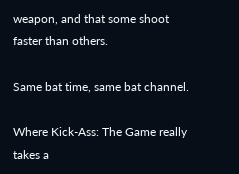weapon, and that some shoot faster than others.

Same bat time, same bat channel.

Where Kick-Ass: The Game really takes a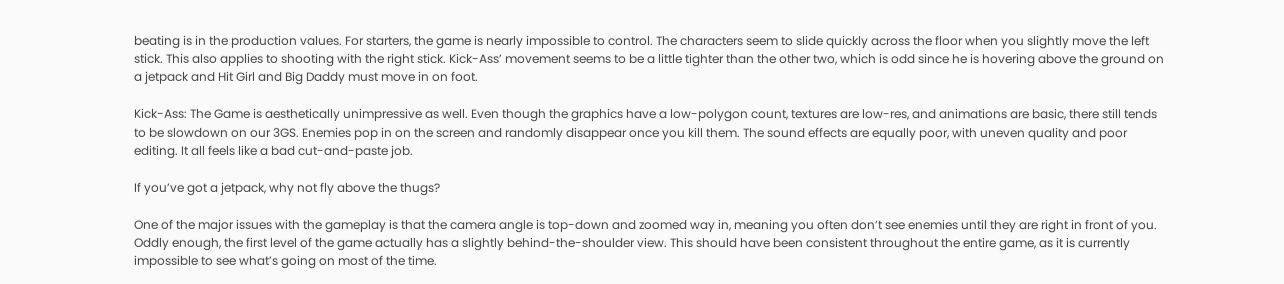beating is in the production values. For starters, the game is nearly impossible to control. The characters seem to slide quickly across the floor when you slightly move the left stick. This also applies to shooting with the right stick. Kick-Ass’ movement seems to be a little tighter than the other two, which is odd since he is hovering above the ground on a jetpack and Hit Girl and Big Daddy must move in on foot.

Kick-Ass: The Game is aesthetically unimpressive as well. Even though the graphics have a low-polygon count, textures are low-res, and animations are basic, there still tends to be slowdown on our 3GS. Enemies pop in on the screen and randomly disappear once you kill them. The sound effects are equally poor, with uneven quality and poor editing. It all feels like a bad cut-and-paste job.

If you’ve got a jetpack, why not fly above the thugs?

One of the major issues with the gameplay is that the camera angle is top-down and zoomed way in, meaning you often don’t see enemies until they are right in front of you. Oddly enough, the first level of the game actually has a slightly behind-the-shoulder view. This should have been consistent throughout the entire game, as it is currently impossible to see what’s going on most of the time.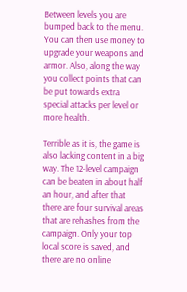Between levels you are bumped back to the menu. You can then use money to upgrade your weapons and armor. Also, along the way you collect points that can be put towards extra special attacks per level or more health.

Terrible as it is, the game is also lacking content in a big way. The 12-level campaign can be beaten in about half an hour, and after that there are four survival areas that are rehashes from the campaign. Only your top local score is saved, and there are no online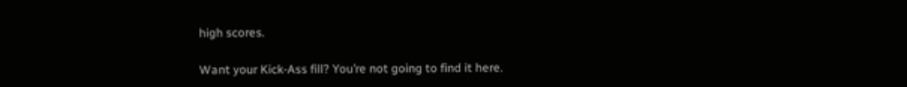high scores.

Want your Kick-Ass fill? You’re not going to find it here.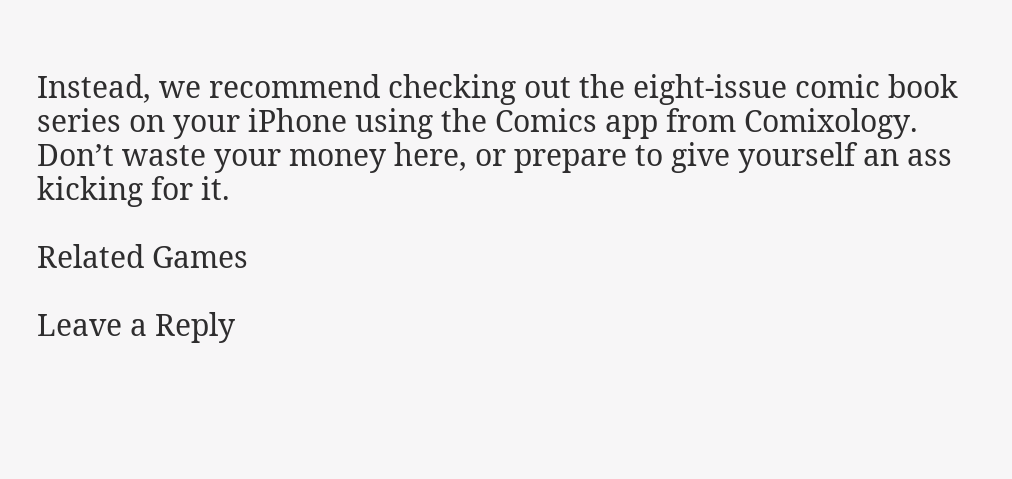Instead, we recommend checking out the eight-issue comic book series on your iPhone using the Comics app from Comixology. Don’t waste your money here, or prepare to give yourself an ass kicking for it.

Related Games

Leave a Reply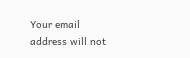Your email address will not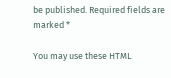be published. Required fields are marked *

You may use these HTML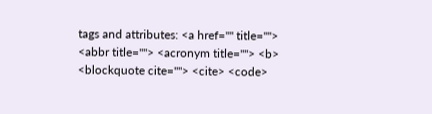tags and attributes: <a href="" title=""> <abbr title=""> <acronym title=""> <b> <blockquote cite=""> <cite> <code>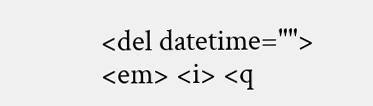<del datetime=""> <em> <i> <q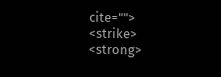cite=""> <strike> <strong>